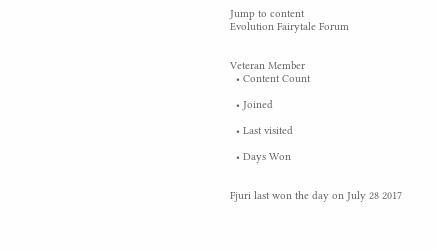Jump to content
Evolution Fairytale Forum


Veteran Member
  • Content Count

  • Joined

  • Last visited

  • Days Won


Fjuri last won the day on July 28 2017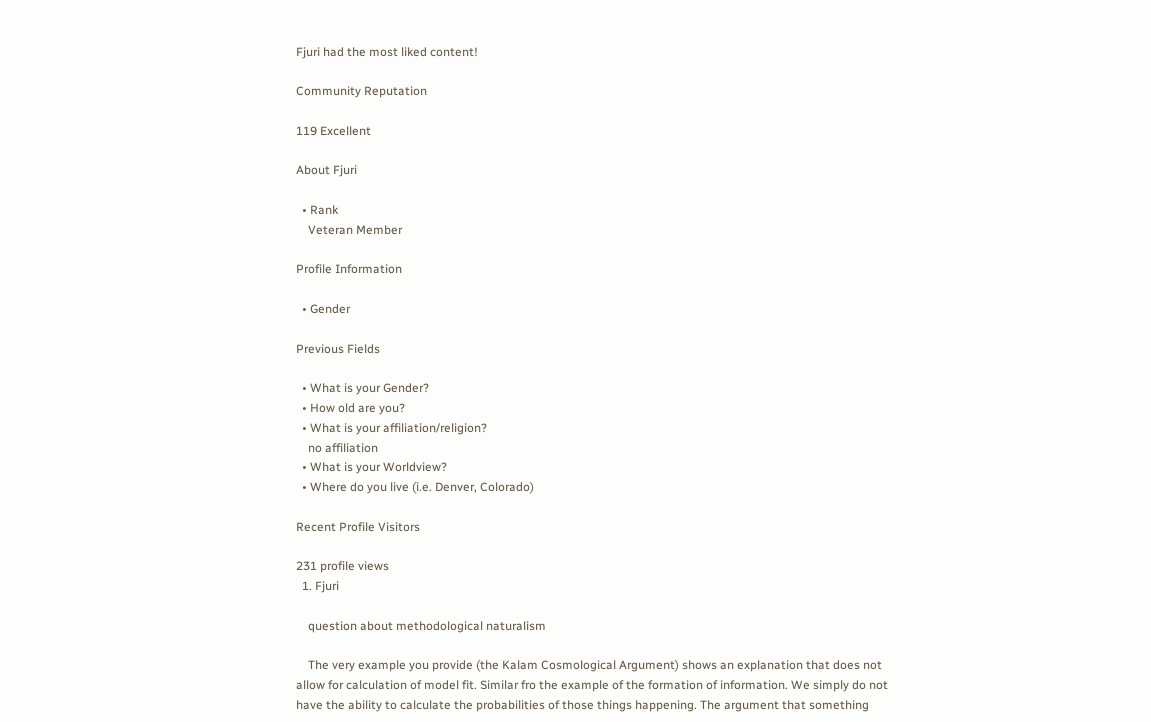Fjuri had the most liked content!

Community Reputation

119 Excellent

About Fjuri

  • Rank
    Veteran Member

Profile Information

  • Gender

Previous Fields

  • What is your Gender?
  • How old are you?
  • What is your affiliation/religion?
    no affiliation
  • What is your Worldview?
  • Where do you live (i.e. Denver, Colorado)

Recent Profile Visitors

231 profile views
  1. Fjuri

    question about methodological naturalism

    The very example you provide (the Kalam Cosmological Argument) shows an explanation that does not allow for calculation of model fit. Similar fro the example of the formation of information. We simply do not have the ability to calculate the probabilities of those things happening. The argument that something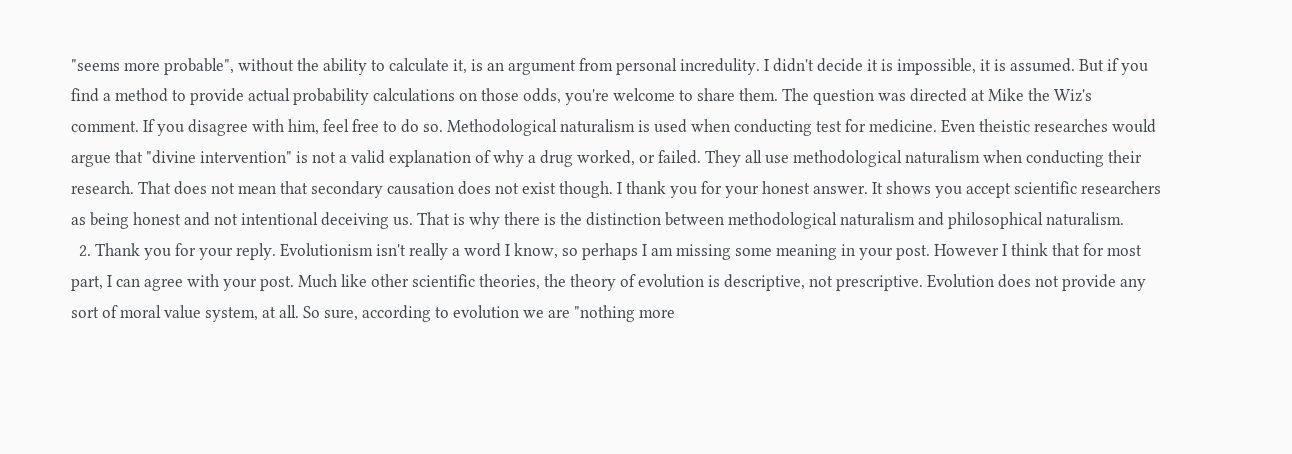"seems more probable", without the ability to calculate it, is an argument from personal incredulity. I didn't decide it is impossible, it is assumed. But if you find a method to provide actual probability calculations on those odds, you're welcome to share them. The question was directed at Mike the Wiz's comment. If you disagree with him, feel free to do so. Methodological naturalism is used when conducting test for medicine. Even theistic researches would argue that "divine intervention" is not a valid explanation of why a drug worked, or failed. They all use methodological naturalism when conducting their research. That does not mean that secondary causation does not exist though. I thank you for your honest answer. It shows you accept scientific researchers as being honest and not intentional deceiving us. That is why there is the distinction between methodological naturalism and philosophical naturalism.
  2. Thank you for your reply. Evolutionism isn't really a word I know, so perhaps I am missing some meaning in your post. However I think that for most part, I can agree with your post. Much like other scientific theories, the theory of evolution is descriptive, not prescriptive. Evolution does not provide any sort of moral value system, at all. So sure, according to evolution we are "nothing more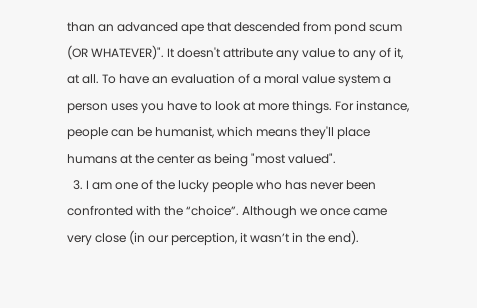than an advanced ape that descended from pond scum (OR WHATEVER)". It doesn't attribute any value to any of it, at all. To have an evaluation of a moral value system a person uses you have to look at more things. For instance, people can be humanist, which means they'll place humans at the center as being "most valued".
  3. I am one of the lucky people who has never been confronted with the “choice”. Although we once came very close (in our perception, it wasn’t in the end).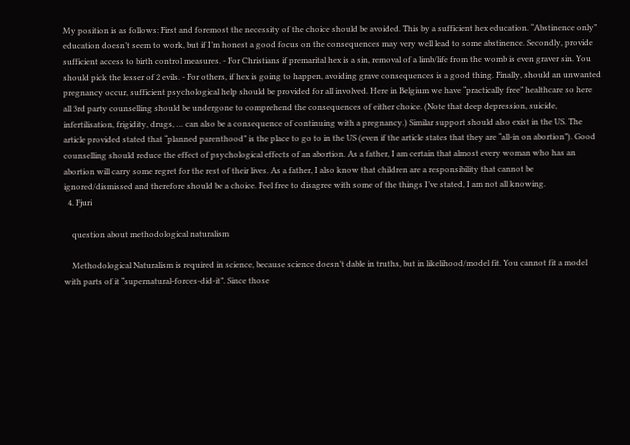My position is as follows: First and foremost the necessity of the choice should be avoided. This by a sufficient hex education. “Abstinence only” education doesn’t seem to work, but if I’m honest a good focus on the consequences may very well lead to some abstinence. Secondly, provide sufficient access to birth control measures. - For Christians if premarital hex is a sin, removal of a limb/life from the womb is even graver sin. You should pick the lesser of 2 evils. - For others, if hex is going to happen, avoiding grave consequences is a good thing. Finally, should an unwanted pregnancy occur, sufficient psychological help should be provided for all involved. Here in Belgium we have “practically free” healthcare so here all 3rd party counselling should be undergone to comprehend the consequences of either choice. (Note that deep depression, suicide, infertilisation, frigidity, drugs, … can also be a consequence of continuing with a pregnancy.) Similar support should also exist in the US. The article provided stated that “planned parenthood” is the place to go to in the US (even if the article states that they are “all-in on abortion”). Good counselling should reduce the effect of psychological effects of an abortion. As a father, I am certain that almost every woman who has an abortion will carry some regret for the rest of their lives. As a father, I also know that children are a responsibility that cannot be ignored/dismissed and therefore should be a choice. Feel free to disagree with some of the things I’ve stated, I am not all knowing.
  4. Fjuri

    question about methodological naturalism

    Methodological Naturalism is required in science, because science doesn’t dable in truths, but in likelihood/model fit. You cannot fit a model with parts of it “supernatural-forces-did-it”. Since those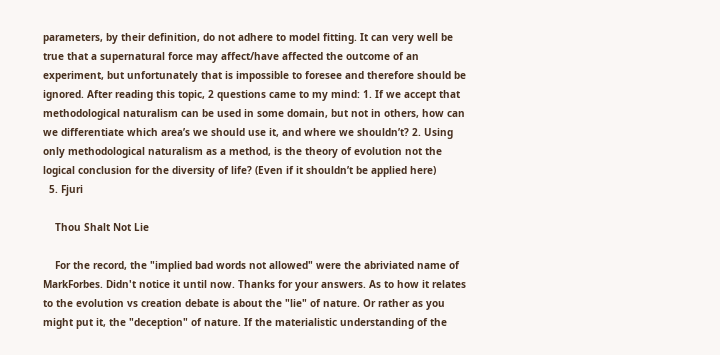parameters, by their definition, do not adhere to model fitting. It can very well be true that a supernatural force may affect/have affected the outcome of an experiment, but unfortunately that is impossible to foresee and therefore should be ignored. After reading this topic, 2 questions came to my mind: 1. If we accept that methodological naturalism can be used in some domain, but not in others, how can we differentiate which area’s we should use it, and where we shouldn’t? 2. Using only methodological naturalism as a method, is the theory of evolution not the logical conclusion for the diversity of life? (Even if it shouldn’t be applied here)
  5. Fjuri

    Thou Shalt Not Lie

    For the record, the "implied bad words not allowed" were the abriviated name of MarkForbes. Didn't notice it until now. Thanks for your answers. As to how it relates to the evolution vs creation debate is about the "lie" of nature. Or rather as you might put it, the "deception" of nature. If the materialistic understanding of the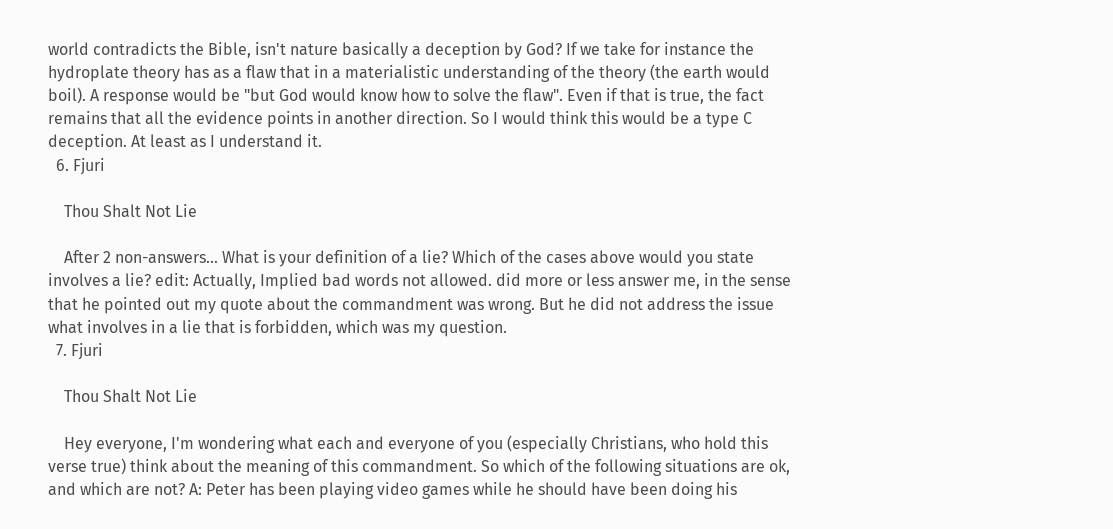world contradicts the Bible, isn't nature basically a deception by God? If we take for instance the hydroplate theory has as a flaw that in a materialistic understanding of the theory (the earth would boil). A response would be "but God would know how to solve the flaw". Even if that is true, the fact remains that all the evidence points in another direction. So I would think this would be a type C deception. At least as I understand it.
  6. Fjuri

    Thou Shalt Not Lie

    After 2 non-answers... What is your definition of a lie? Which of the cases above would you state involves a lie? edit: Actually, Implied bad words not allowed. did more or less answer me, in the sense that he pointed out my quote about the commandment was wrong. But he did not address the issue what involves in a lie that is forbidden, which was my question.
  7. Fjuri

    Thou Shalt Not Lie

    Hey everyone, I'm wondering what each and everyone of you (especially Christians, who hold this verse true) think about the meaning of this commandment. So which of the following situations are ok, and which are not? A: Peter has been playing video games while he should have been doing his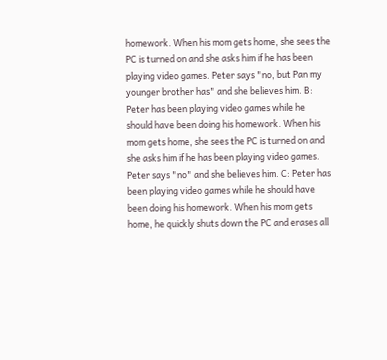homework. When his mom gets home, she sees the PC is turned on and she asks him if he has been playing video games. Peter says "no, but Pan my younger brother has" and she believes him. B: Peter has been playing video games while he should have been doing his homework. When his mom gets home, she sees the PC is turned on and she asks him if he has been playing video games. Peter says "no" and she believes him. C: Peter has been playing video games while he should have been doing his homework. When his mom gets home, he quickly shuts down the PC and erases all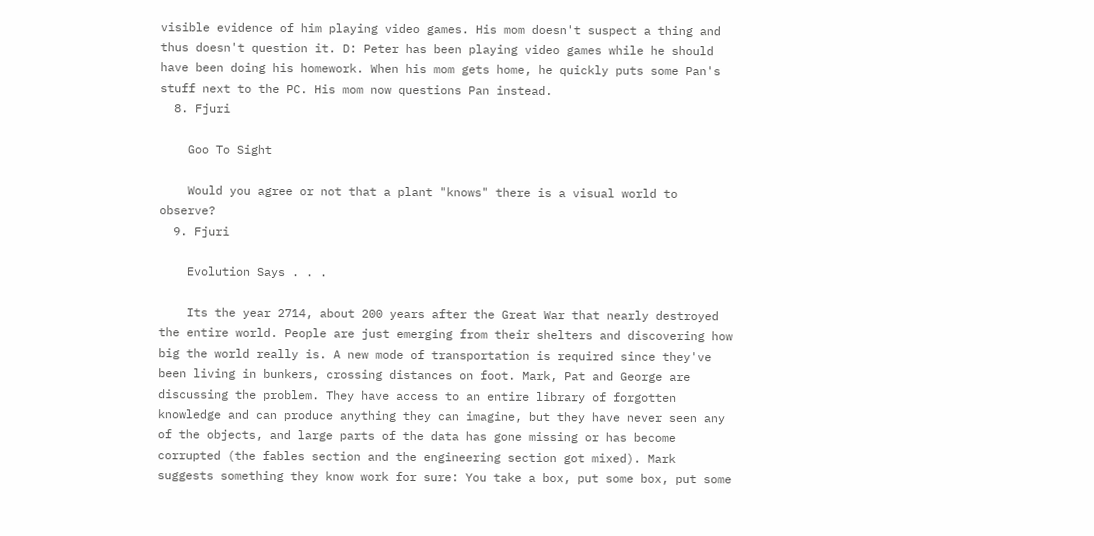visible evidence of him playing video games. His mom doesn't suspect a thing and thus doesn't question it. D: Peter has been playing video games while he should have been doing his homework. When his mom gets home, he quickly puts some Pan's stuff next to the PC. His mom now questions Pan instead.
  8. Fjuri

    Goo To Sight

    Would you agree or not that a plant "knows" there is a visual world to observe?
  9. Fjuri

    Evolution Says . . .

    Its the year 2714, about 200 years after the Great War that nearly destroyed the entire world. People are just emerging from their shelters and discovering how big the world really is. A new mode of transportation is required since they've been living in bunkers, crossing distances on foot. Mark, Pat and George are discussing the problem. They have access to an entire library of forgotten knowledge and can produce anything they can imagine, but they have never seen any of the objects, and large parts of the data has gone missing or has become corrupted (the fables section and the engineering section got mixed). Mark suggests something they know work for sure: You take a box, put some box, put some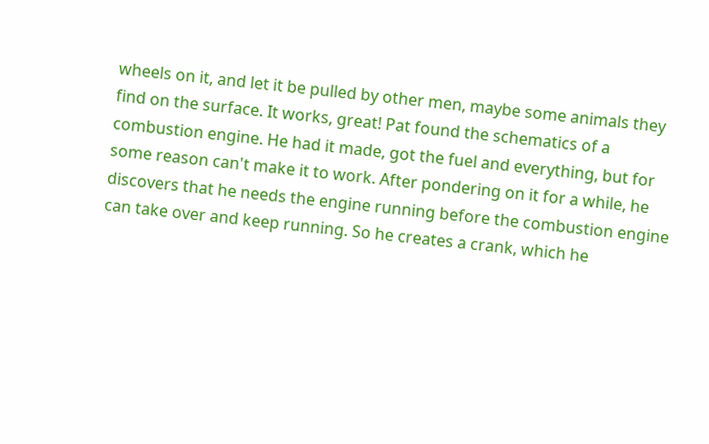wheels on it, and let it be pulled by other men, maybe some animals they find on the surface. It works, great! Pat found the schematics of a combustion engine. He had it made, got the fuel and everything, but for some reason can't make it to work. After pondering on it for a while, he discovers that he needs the engine running before the combustion engine can take over and keep running. So he creates a crank, which he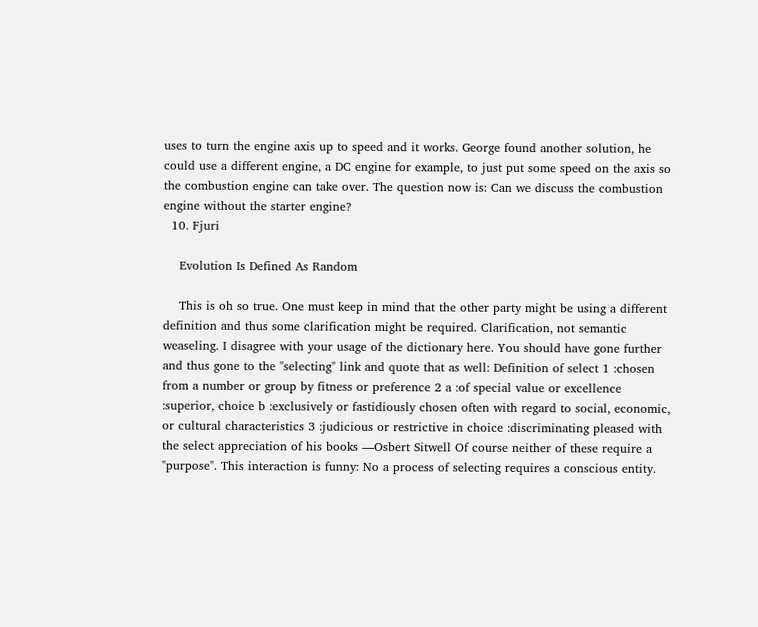uses to turn the engine axis up to speed and it works. George found another solution, he could use a different engine, a DC engine for example, to just put some speed on the axis so the combustion engine can take over. The question now is: Can we discuss the combustion engine without the starter engine?
  10. Fjuri

    Evolution Is Defined As Random

    This is oh so true. One must keep in mind that the other party might be using a different definition and thus some clarification might be required. Clarification, not semantic weaseling. I disagree with your usage of the dictionary here. You should have gone further and thus gone to the "selecting" link and quote that as well: Definition of select 1 :chosen from a number or group by fitness or preference 2 a :of special value or excellence :superior, choice b :exclusively or fastidiously chosen often with regard to social, economic, or cultural characteristics 3 :judicious or restrictive in choice :discriminating pleased with the select appreciation of his books —Osbert Sitwell Of course neither of these require a "purpose". This interaction is funny: No a process of selecting requires a conscious entity.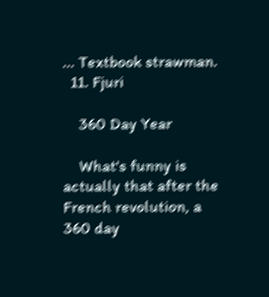... Textbook strawman.
  11. Fjuri

    360 Day Year

    What's funny is actually that after the French revolution, a 360 day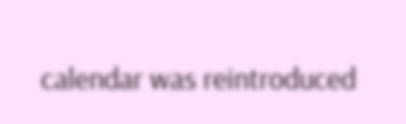calendar was reintroduced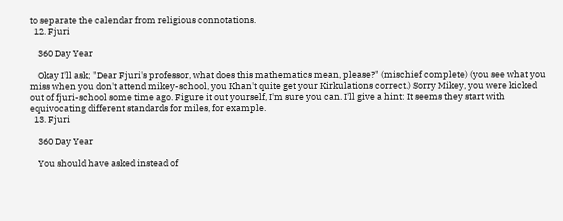to separate the calendar from religious connotations.
  12. Fjuri

    360 Day Year

    Okay I'll ask; "Dear Fjuri's professor, what does this mathematics mean, please?" (mischief complete) (you see what you miss when you don't attend mikey-school, you Khan't quite get your Kirkulations correct.) Sorry Mikey, you were kicked out of fjuri-school some time ago. Figure it out yourself, I'm sure you can. I'll give a hint: It seems they start with equivocating different standards for miles, for example.
  13. Fjuri

    360 Day Year

    You should have asked instead of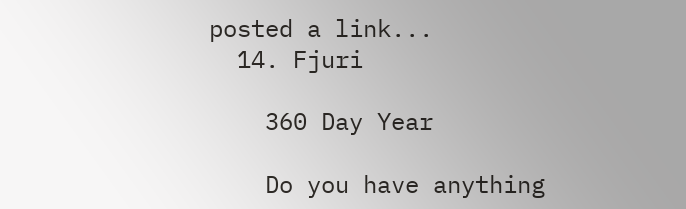posted a link...
  14. Fjuri

    360 Day Year

    Do you have anything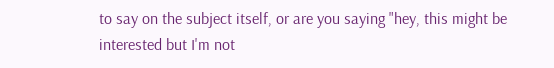to say on the subject itself, or are you saying "hey, this might be interested but I'm not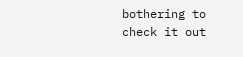bothering to check it out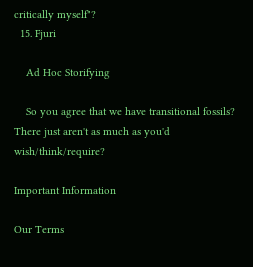critically myself"?
  15. Fjuri

    Ad Hoc Storifying

    So you agree that we have transitional fossils? There just aren't as much as you'd wish/think/require?

Important Information

Our Terms